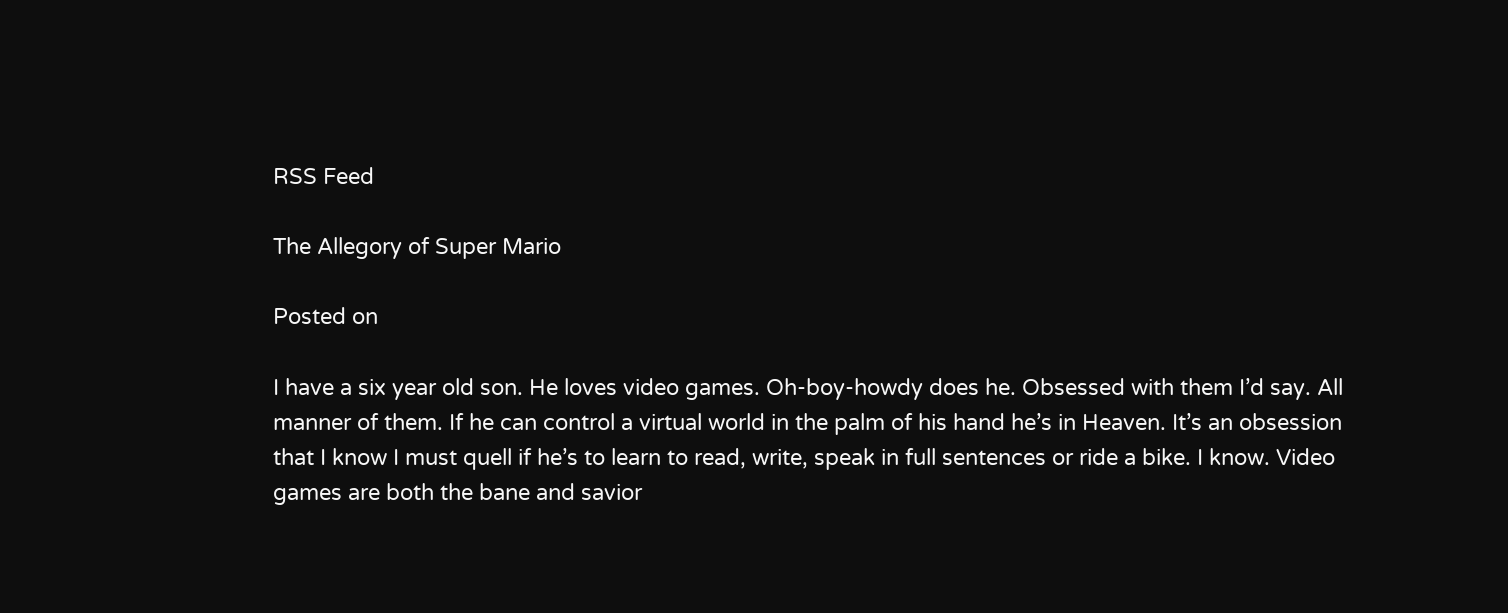RSS Feed

The Allegory of Super Mario

Posted on

I have a six year old son. He loves video games. Oh-boy-howdy does he. Obsessed with them I’d say. All manner of them. If he can control a virtual world in the palm of his hand he’s in Heaven. It’s an obsession that I know I must quell if he’s to learn to read, write, speak in full sentences or ride a bike. I know. Video games are both the bane and savior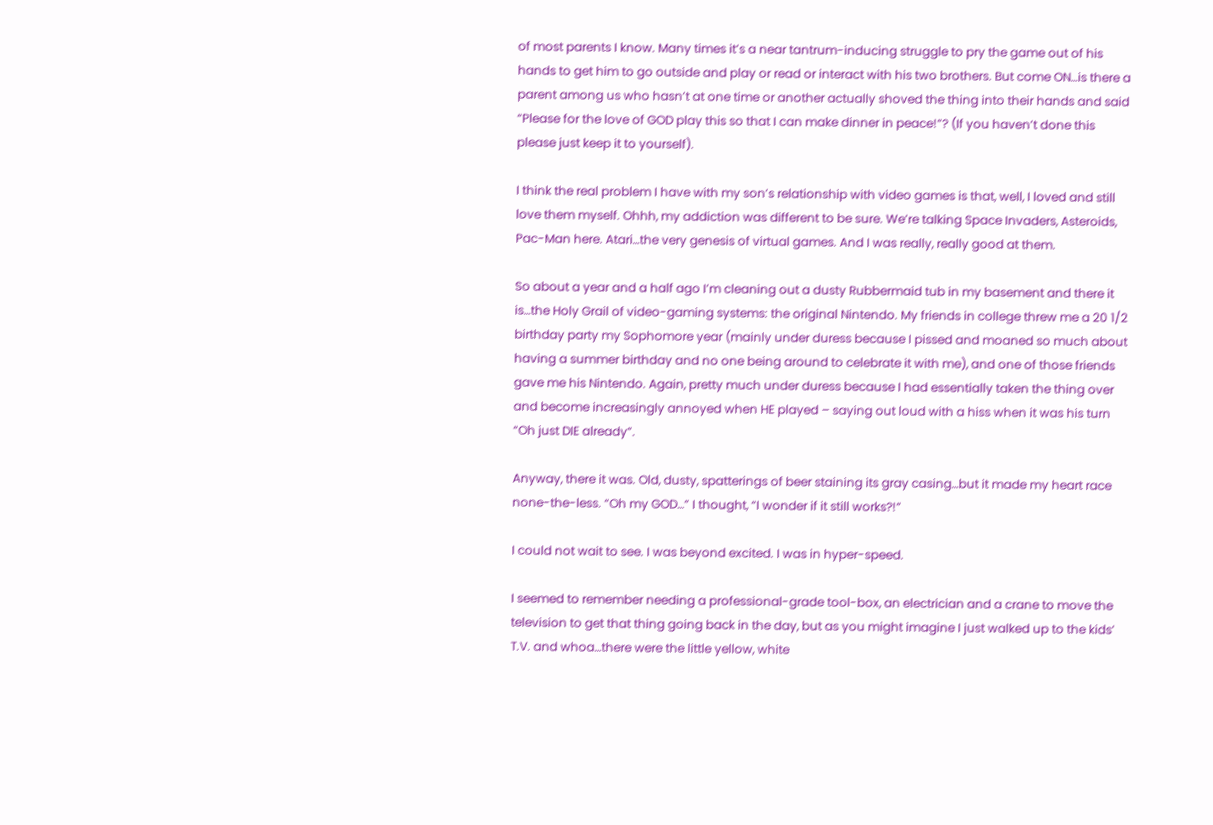of most parents I know. Many times it’s a near tantrum-inducing struggle to pry the game out of his hands to get him to go outside and play or read or interact with his two brothers. But come ON…is there a parent among us who hasn’t at one time or another actually shoved the thing into their hands and said “Please for the love of GOD play this so that I can make dinner in peace!”? (If you haven’t done this please just keep it to yourself).

I think the real problem I have with my son’s relationship with video games is that, well, I loved and still love them myself. Ohhh, my addiction was different to be sure. We’re talking Space Invaders, Asteroids, Pac-Man here. Atari…the very genesis of virtual games. And I was really, really good at them.

So about a year and a half ago I’m cleaning out a dusty Rubbermaid tub in my basement and there it is…the Holy Grail of video-gaming systems: the original Nintendo. My friends in college threw me a 20 1/2 birthday party my Sophomore year (mainly under duress because I pissed and moaned so much about having a summer birthday and no one being around to celebrate it with me), and one of those friends gave me his Nintendo. Again, pretty much under duress because I had essentially taken the thing over and become increasingly annoyed when HE played – saying out loud with a hiss when it was his turn “Oh just DIE already”.

Anyway, there it was. Old, dusty, spatterings of beer staining its gray casing…but it made my heart race none-the-less. “Oh my GOD…” I thought, “I wonder if it still works?!”

I could not wait to see. I was beyond excited. I was in hyper-speed.

I seemed to remember needing a professional-grade tool-box, an electrician and a crane to move the television to get that thing going back in the day, but as you might imagine I just walked up to the kids’ T.V. and whoa…there were the little yellow, white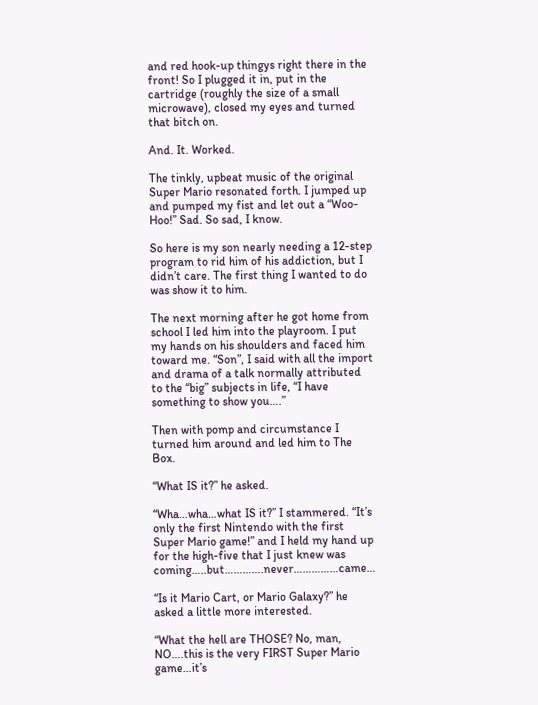and red hook-up thingys right there in the front! So I plugged it in, put in the cartridge (roughly the size of a small microwave), closed my eyes and turned that bitch on.

And. It. Worked.

The tinkly, upbeat music of the original Super Mario resonated forth. I jumped up and pumped my fist and let out a “Woo-Hoo!” Sad. So sad, I know.

So here is my son nearly needing a 12-step program to rid him of his addiction, but I didn’t care. The first thing I wanted to do was show it to him.

The next morning after he got home from school I led him into the playroom. I put my hands on his shoulders and faced him toward me. “Son”, I said with all the import and drama of a talk normally attributed to the “big” subjects in life, “I have something to show you….”

Then with pomp and circumstance I turned him around and led him to The Box.

“What IS it?” he asked.

“Wha…wha…what IS it?” I stammered. “It’s only the first Nintendo with the first Super Mario game!” and I held my hand up for the high-five that I just knew was coming…..but………….never……………came…

“Is it Mario Cart, or Mario Galaxy?” he asked a little more interested.

“What the hell are THOSE? No, man, NO….this is the very FIRST Super Mario game…it’s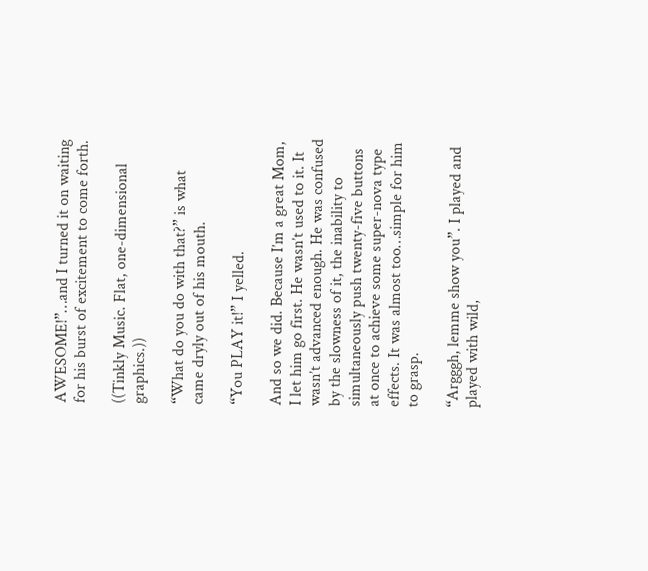AWESOME!”…and I turned it on waiting for his burst of excitement to come forth.

((Tinkly Music. Flat, one-dimensional graphics.))

“What do you do with that?” is what came dryly out of his mouth.

“You PLAY it!” I yelled.

And so we did. Because I’m a great Mom, I let him go first. He wasn’t used to it. It wasn’t advanced enough. He was confused by the slowness of it, the inability to simultaneously push twenty-five buttons at once to achieve some super-nova type effects. It was almost too…simple for him to grasp.

“Argggh, lemme show you”. I played and played with wild,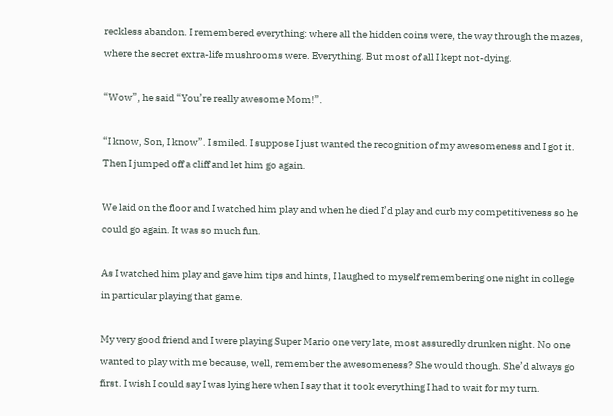reckless abandon. I remembered everything: where all the hidden coins were, the way through the mazes, where the secret extra-life mushrooms were. Everything. But most of all I kept not-dying.

“Wow”, he said “You’re really awesome Mom!”.

“I know, Son, I know”. I smiled. I suppose I just wanted the recognition of my awesomeness and I got it. Then I jumped off a cliff and let him go again.

We laid on the floor and I watched him play and when he died I’d play and curb my competitiveness so he could go again. It was so much fun.

As I watched him play and gave him tips and hints, I laughed to myself remembering one night in college in particular playing that game.

My very good friend and I were playing Super Mario one very late, most assuredly drunken night. No one wanted to play with me because, well, remember the awesomeness? She would though. She’d always go first. I wish I could say I was lying here when I say that it took everything I had to wait for my turn.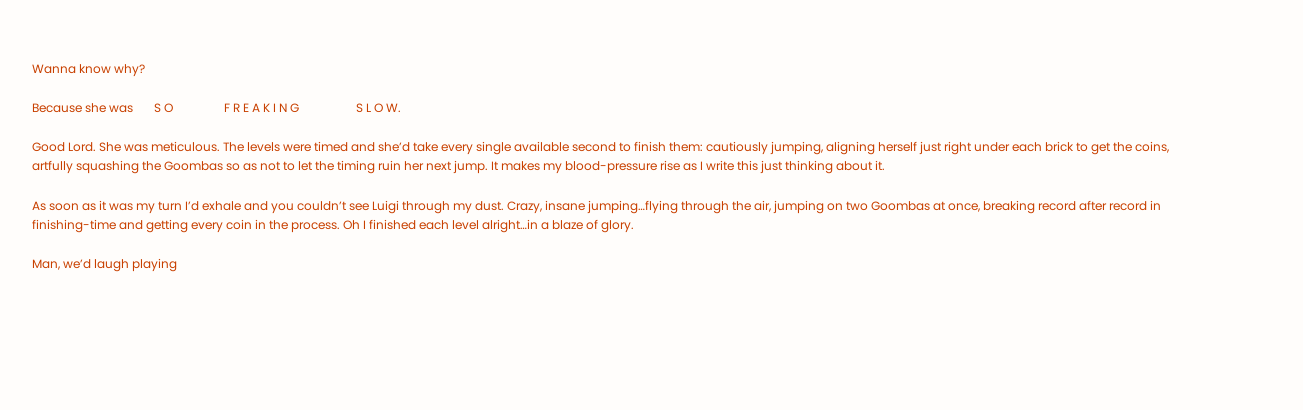Wanna know why?

Because she was       S O                 F R E A K I N G                   S L O W.

Good Lord. She was meticulous. The levels were timed and she’d take every single available second to finish them: cautiously jumping, aligning herself just right under each brick to get the coins, artfully squashing the Goombas so as not to let the timing ruin her next jump. It makes my blood-pressure rise as I write this just thinking about it.

As soon as it was my turn I’d exhale and you couldn’t see Luigi through my dust. Crazy, insane jumping…flying through the air, jumping on two Goombas at once, breaking record after record in finishing-time and getting every coin in the process. Oh I finished each level alright…in a blaze of glory.

Man, we’d laugh playing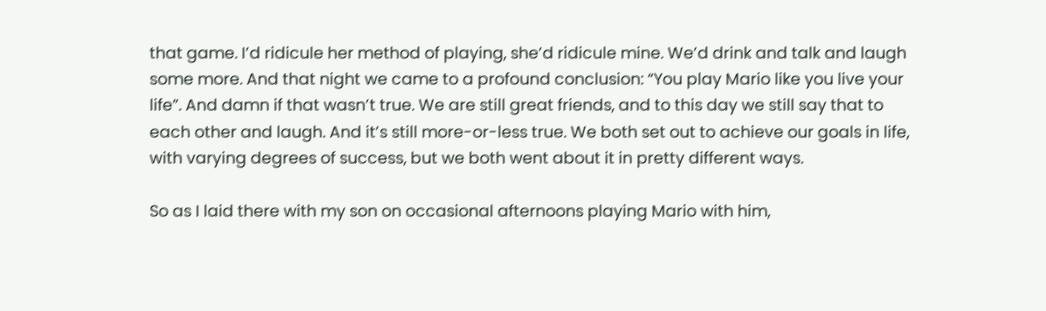that game. I’d ridicule her method of playing, she’d ridicule mine. We’d drink and talk and laugh some more. And that night we came to a profound conclusion: “You play Mario like you live your life”. And damn if that wasn’t true. We are still great friends, and to this day we still say that to each other and laugh. And it’s still more-or-less true. We both set out to achieve our goals in life, with varying degrees of success, but we both went about it in pretty different ways.

So as I laid there with my son on occasional afternoons playing Mario with him,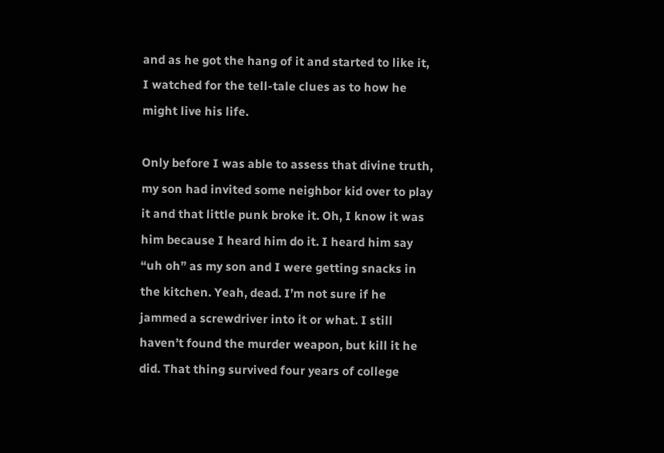and as he got the hang of it and started to like it, I watched for the tell-tale clues as to how he might live his life.

Only before I was able to assess that divine truth, my son had invited some neighbor kid over to play it and that little punk broke it. Oh, I know it was him because I heard him do it. I heard him say “uh oh” as my son and I were getting snacks in the kitchen. Yeah, dead. I’m not sure if he jammed a screwdriver into it or what. I still haven’t found the murder weapon, but kill it he did. That thing survived four years of college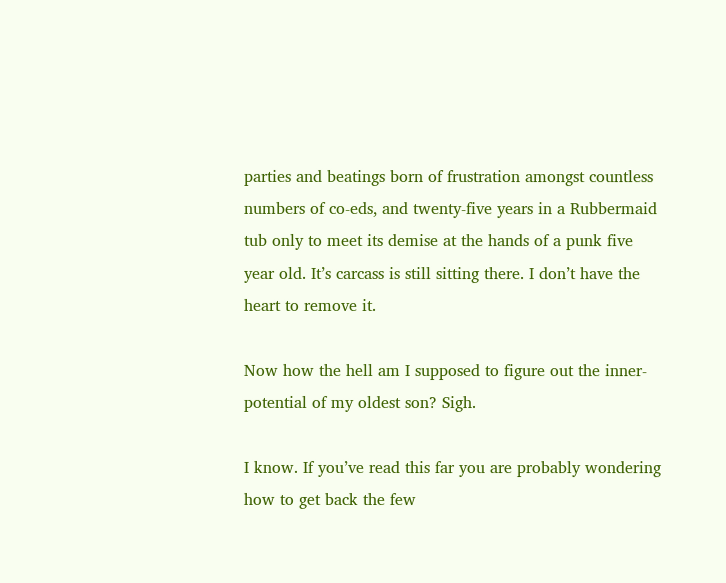parties and beatings born of frustration amongst countless numbers of co-eds, and twenty-five years in a Rubbermaid tub only to meet its demise at the hands of a punk five year old. It’s carcass is still sitting there. I don’t have the heart to remove it.

Now how the hell am I supposed to figure out the inner-potential of my oldest son? Sigh.

I know. If you’ve read this far you are probably wondering how to get back the few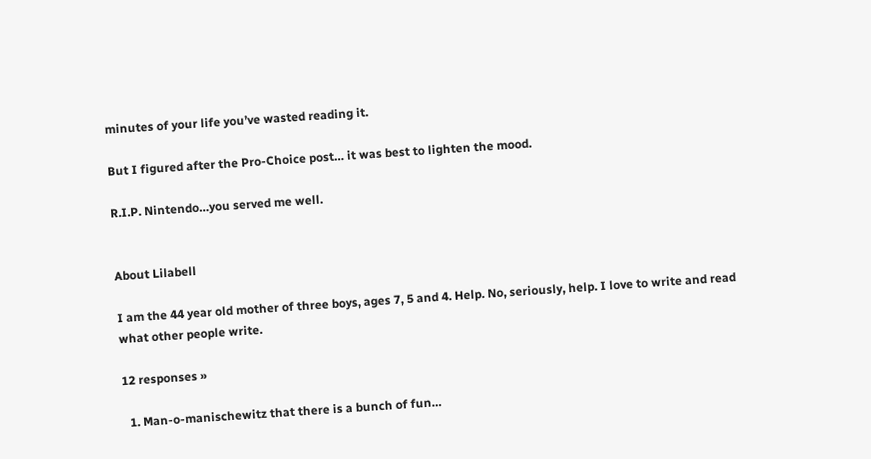minutes of your life you’ve wasted reading it.

But I figured after the Pro-Choice post… it was best to lighten the mood.

R.I.P. Nintendo…you served me well.


About Lilabell

I am the 44 year old mother of three boys, ages 7, 5 and 4. Help. No, seriously, help. I love to write and read what other people write.

12 responses »

  1. Man-o-manischewitz that there is a bunch of fun…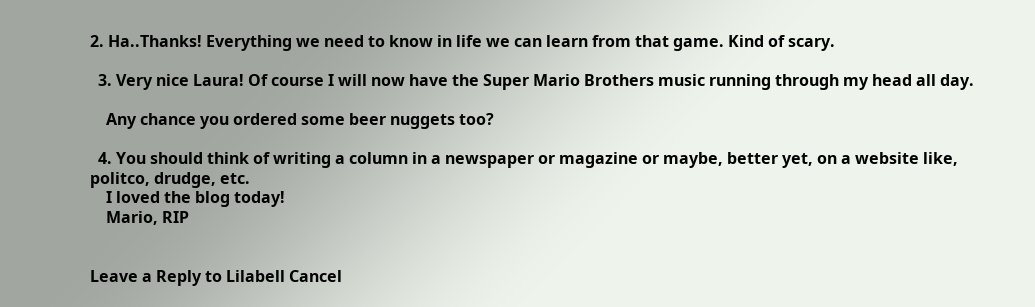2. Ha..Thanks! Everything we need to know in life we can learn from that game. Kind of scary.

  3. Very nice Laura! Of course I will now have the Super Mario Brothers music running through my head all day.

    Any chance you ordered some beer nuggets too?

  4. You should think of writing a column in a newspaper or magazine or maybe, better yet, on a website like, politco, drudge, etc.
    I loved the blog today!
    Mario, RIP


Leave a Reply to Lilabell Cancel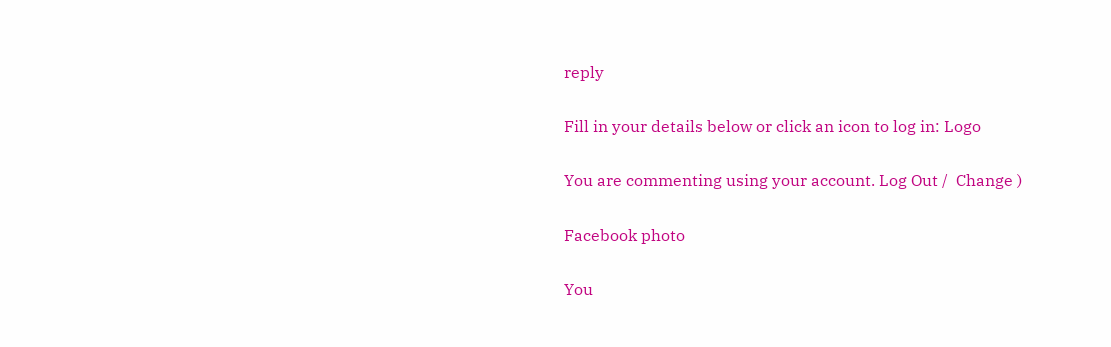reply

Fill in your details below or click an icon to log in: Logo

You are commenting using your account. Log Out /  Change )

Facebook photo

You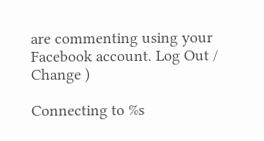are commenting using your Facebook account. Log Out /  Change )

Connecting to %s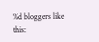%d bloggers like this: